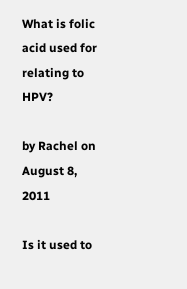What is folic acid used for relating to HPV?

by Rachel on August 8, 2011

Is it used to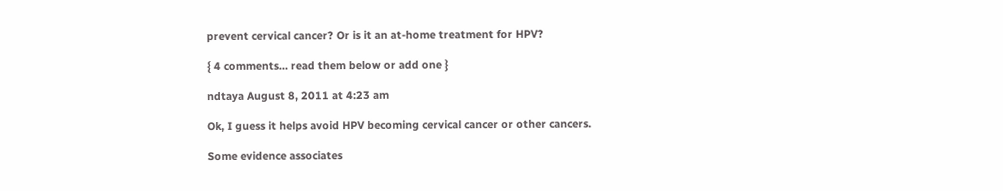prevent cervical cancer? Or is it an at-home treatment for HPV?

{ 4 comments… read them below or add one }

ndtaya August 8, 2011 at 4:23 am

Ok, I guess it helps avoid HPV becoming cervical cancer or other cancers.

Some evidence associates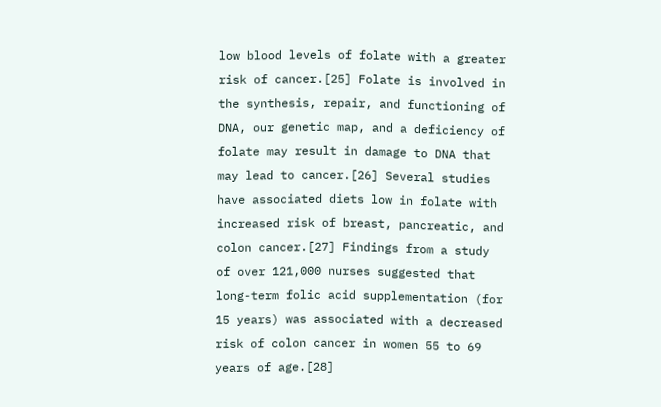low blood levels of folate with a greater risk of cancer.[25] Folate is involved in the synthesis, repair, and functioning of DNA, our genetic map, and a deficiency of folate may result in damage to DNA that may lead to cancer.[26] Several studies have associated diets low in folate with increased risk of breast, pancreatic, and colon cancer.[27] Findings from a study of over 121,000 nurses suggested that long-term folic acid supplementation (for 15 years) was associated with a decreased risk of colon cancer in women 55 to 69 years of age.[28]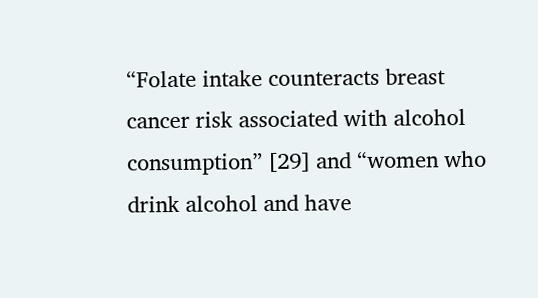“Folate intake counteracts breast cancer risk associated with alcohol consumption” [29] and “women who drink alcohol and have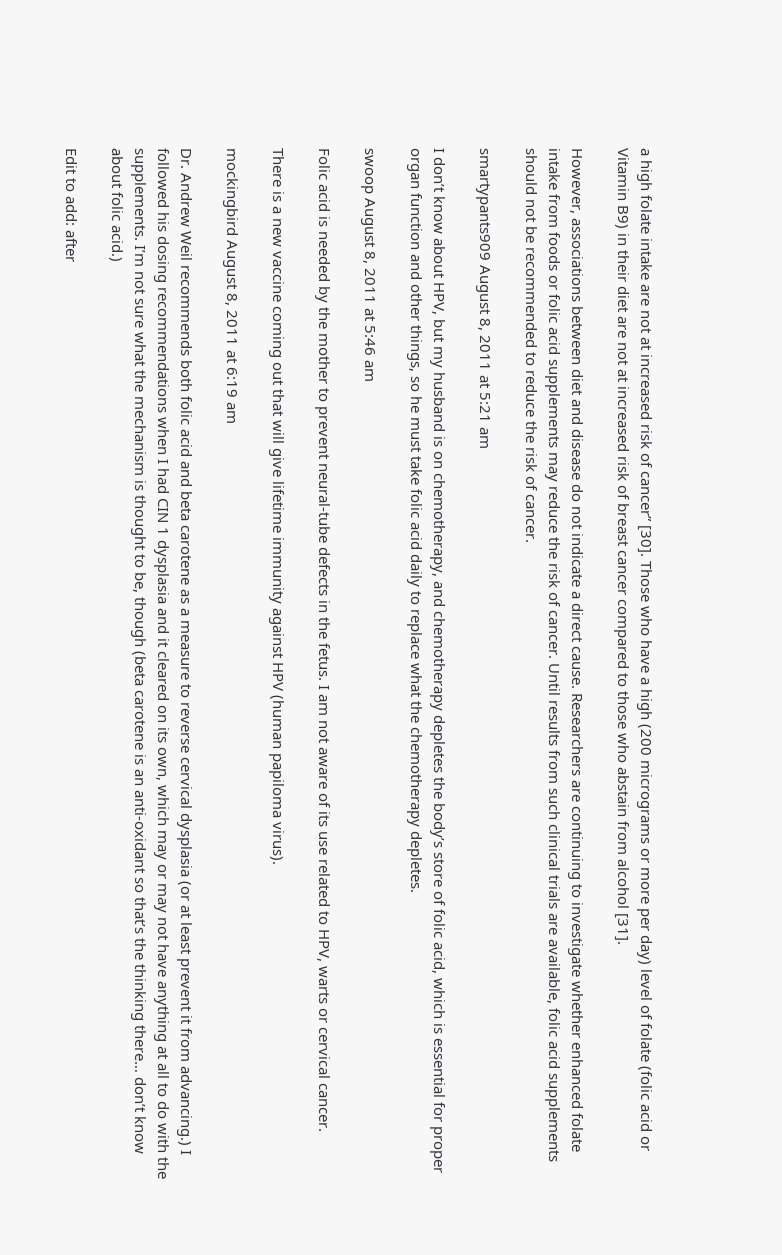a high folate intake are not at increased risk of cancer” [30]. Those who have a high (200 micrograms or more per day) level of folate (folic acid or Vitamin B9) in their diet are not at increased risk of breast cancer compared to those who abstain from alcohol [31].

However, associations between diet and disease do not indicate a direct cause. Researchers are continuing to investigate whether enhanced folate intake from foods or folic acid supplements may reduce the risk of cancer. Until results from such clinical trials are available, folic acid supplements should not be recommended to reduce the risk of cancer.

smartypants909 August 8, 2011 at 5:21 am

I don’t know about HPV, but my husband is on chemotherapy, and chemotherapy depletes the body’s store of folic acid, which is essential for proper organ function and other things, so he must take folic acid daily to replace what the chemotherapy depletes.

swoop August 8, 2011 at 5:46 am

Folic acid is needed by the mother to prevent neural-tube defects in the fetus. I am not aware of its use related to HPV, warts or cervical cancer.

There is a new vaccine coming out that will give lifetime immunity against HPV (human papiloma virus).

mockingbird August 8, 2011 at 6:19 am

Dr. Andrew Weil recommends both folic acid and beta carotene as a measure to reverse cervical dysplasia (or at least prevent it from advancing.) I followed his dosing recommendations when I had CIN 1 dysplasia and it cleared on its own, which may or may not have anything at all to do with the supplements. I’m not sure what the mechanism is thought to be, though (beta carotene is an anti-oxidant so that’s the thinking there… don’t know about folic acid.)

Edit to add: after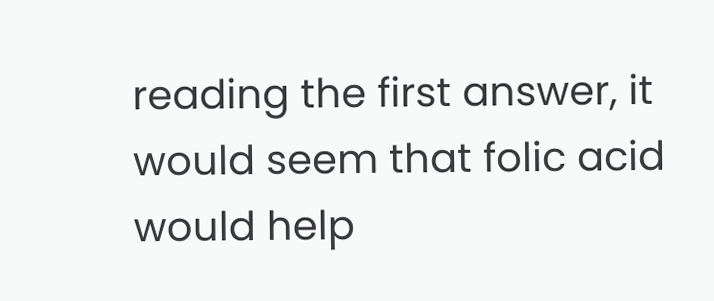reading the first answer, it would seem that folic acid would help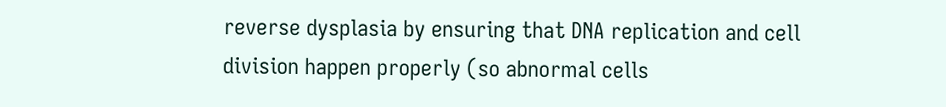reverse dysplasia by ensuring that DNA replication and cell division happen properly (so abnormal cells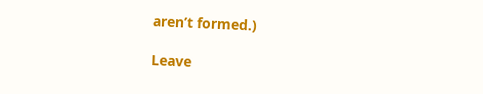aren’t formed.)

Leave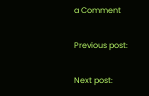a Comment

Previous post:

Next post: